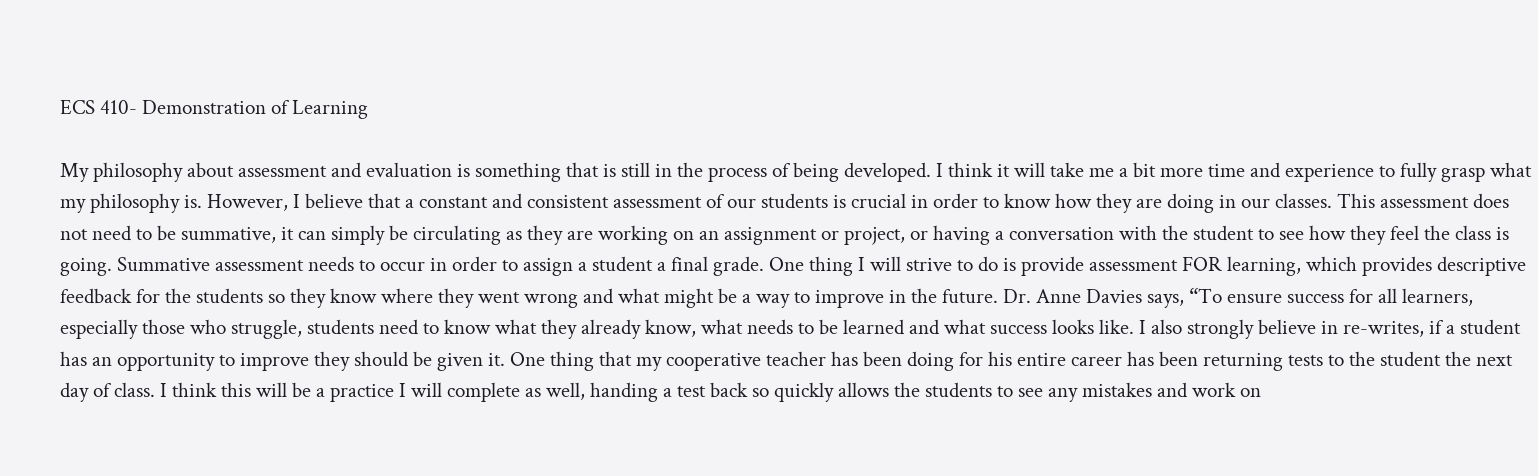ECS 410- Demonstration of Learning

My philosophy about assessment and evaluation is something that is still in the process of being developed. I think it will take me a bit more time and experience to fully grasp what my philosophy is. However, I believe that a constant and consistent assessment of our students is crucial in order to know how they are doing in our classes. This assessment does not need to be summative, it can simply be circulating as they are working on an assignment or project, or having a conversation with the student to see how they feel the class is going. Summative assessment needs to occur in order to assign a student a final grade. One thing I will strive to do is provide assessment FOR learning, which provides descriptive feedback for the students so they know where they went wrong and what might be a way to improve in the future. Dr. Anne Davies says, “To ensure success for all learners, especially those who struggle, students need to know what they already know, what needs to be learned and what success looks like. I also strongly believe in re-writes, if a student has an opportunity to improve they should be given it. One thing that my cooperative teacher has been doing for his entire career has been returning tests to the student the next day of class. I think this will be a practice I will complete as well, handing a test back so quickly allows the students to see any mistakes and work on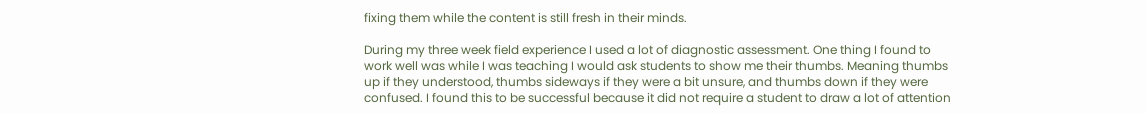fixing them while the content is still fresh in their minds.

During my three week field experience I used a lot of diagnostic assessment. One thing I found to work well was while I was teaching I would ask students to show me their thumbs. Meaning thumbs up if they understood, thumbs sideways if they were a bit unsure, and thumbs down if they were confused. I found this to be successful because it did not require a student to draw a lot of attention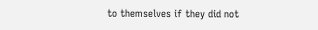to themselves if they did not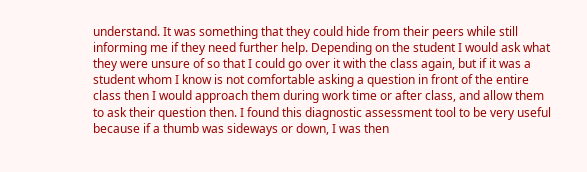understand. It was something that they could hide from their peers while still informing me if they need further help. Depending on the student I would ask what they were unsure of so that I could go over it with the class again, but if it was a student whom I know is not comfortable asking a question in front of the entire class then I would approach them during work time or after class, and allow them to ask their question then. I found this diagnostic assessment tool to be very useful because if a thumb was sideways or down, I was then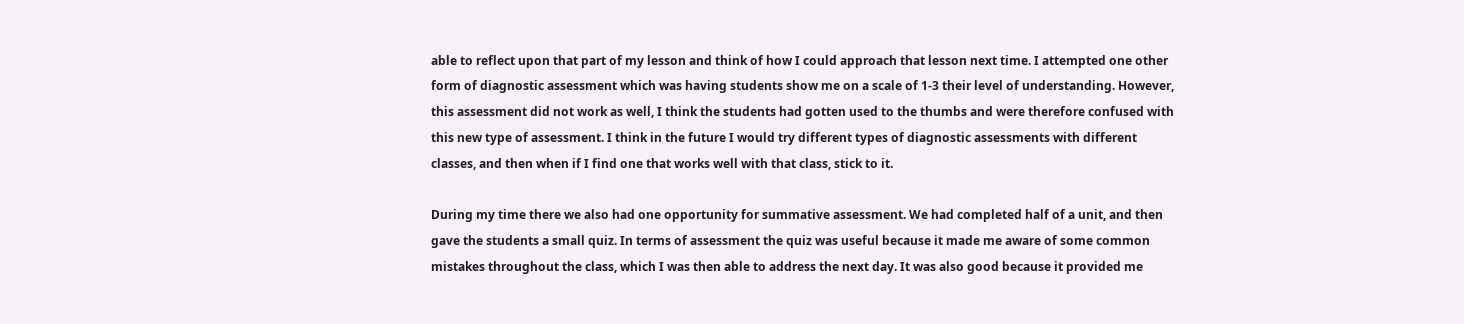able to reflect upon that part of my lesson and think of how I could approach that lesson next time. I attempted one other form of diagnostic assessment which was having students show me on a scale of 1-3 their level of understanding. However, this assessment did not work as well, I think the students had gotten used to the thumbs and were therefore confused with this new type of assessment. I think in the future I would try different types of diagnostic assessments with different classes, and then when if I find one that works well with that class, stick to it.

During my time there we also had one opportunity for summative assessment. We had completed half of a unit, and then gave the students a small quiz. In terms of assessment the quiz was useful because it made me aware of some common mistakes throughout the class, which I was then able to address the next day. It was also good because it provided me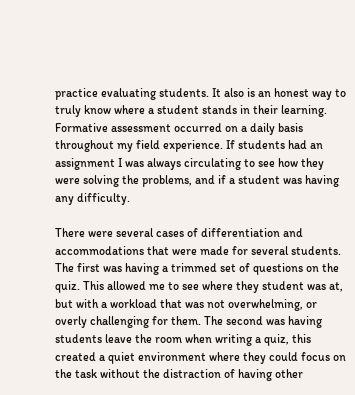practice evaluating students. It also is an honest way to truly know where a student stands in their learning. Formative assessment occurred on a daily basis throughout my field experience. If students had an assignment I was always circulating to see how they were solving the problems, and if a student was having any difficulty.

There were several cases of differentiation and accommodations that were made for several students. The first was having a trimmed set of questions on the quiz. This allowed me to see where they student was at, but with a workload that was not overwhelming, or overly challenging for them. The second was having students leave the room when writing a quiz, this created a quiet environment where they could focus on the task without the distraction of having other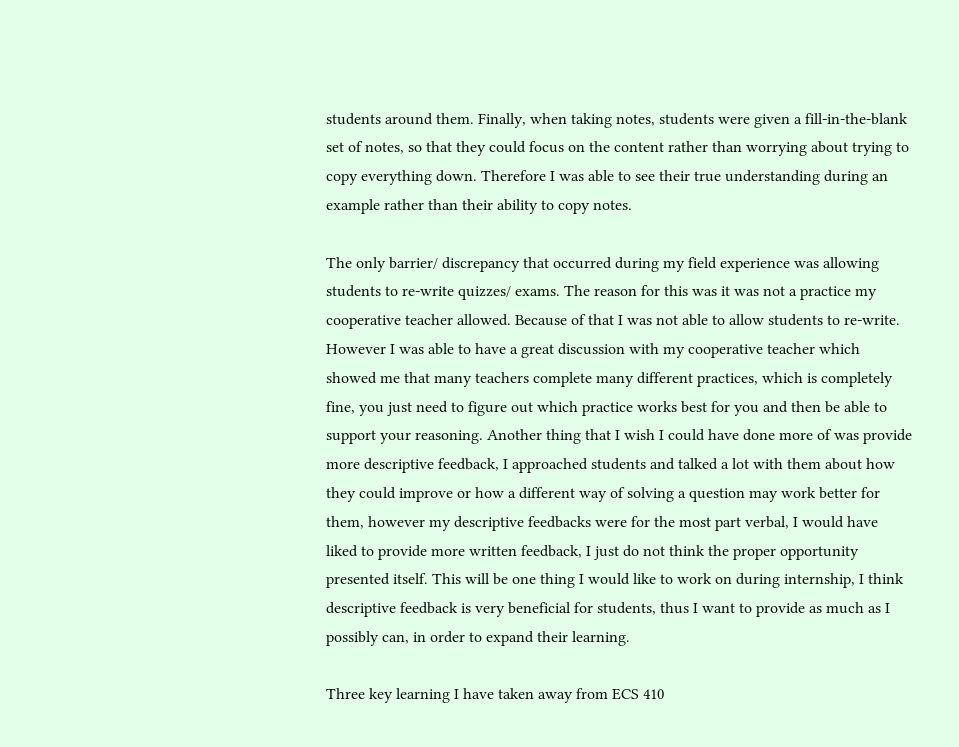students around them. Finally, when taking notes, students were given a fill-in-the-blank set of notes, so that they could focus on the content rather than worrying about trying to copy everything down. Therefore I was able to see their true understanding during an example rather than their ability to copy notes.

The only barrier/ discrepancy that occurred during my field experience was allowing students to re-write quizzes/ exams. The reason for this was it was not a practice my cooperative teacher allowed. Because of that I was not able to allow students to re-write. However I was able to have a great discussion with my cooperative teacher which showed me that many teachers complete many different practices, which is completely fine, you just need to figure out which practice works best for you and then be able to support your reasoning. Another thing that I wish I could have done more of was provide more descriptive feedback, I approached students and talked a lot with them about how they could improve or how a different way of solving a question may work better for them, however my descriptive feedbacks were for the most part verbal, I would have liked to provide more written feedback, I just do not think the proper opportunity presented itself. This will be one thing I would like to work on during internship, I think descriptive feedback is very beneficial for students, thus I want to provide as much as I possibly can, in order to expand their learning.

Three key learning I have taken away from ECS 410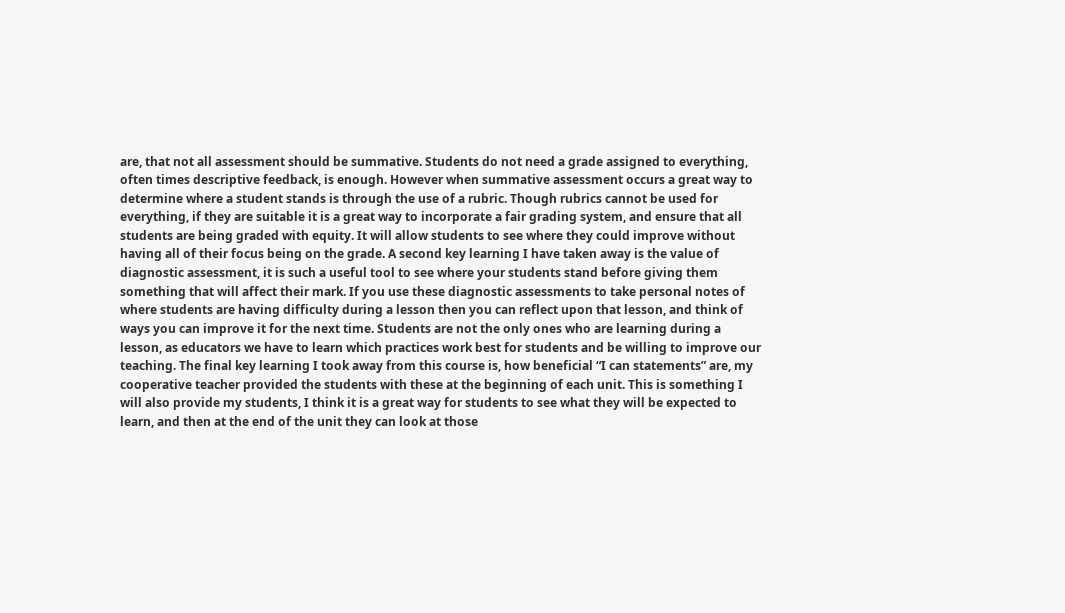are, that not all assessment should be summative. Students do not need a grade assigned to everything, often times descriptive feedback, is enough. However when summative assessment occurs a great way to determine where a student stands is through the use of a rubric. Though rubrics cannot be used for everything, if they are suitable it is a great way to incorporate a fair grading system, and ensure that all students are being graded with equity. It will allow students to see where they could improve without having all of their focus being on the grade. A second key learning I have taken away is the value of diagnostic assessment, it is such a useful tool to see where your students stand before giving them something that will affect their mark. If you use these diagnostic assessments to take personal notes of where students are having difficulty during a lesson then you can reflect upon that lesson, and think of ways you can improve it for the next time. Students are not the only ones who are learning during a lesson, as educators we have to learn which practices work best for students and be willing to improve our teaching. The final key learning I took away from this course is, how beneficial “I can statements” are, my cooperative teacher provided the students with these at the beginning of each unit. This is something I will also provide my students, I think it is a great way for students to see what they will be expected to learn, and then at the end of the unit they can look at those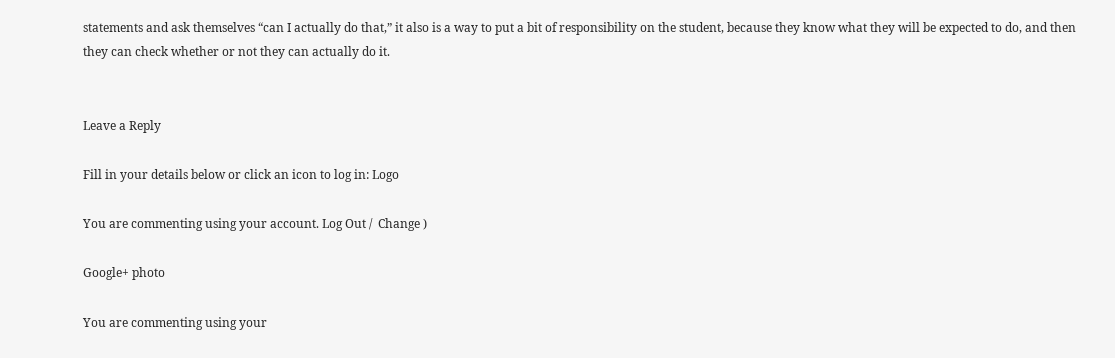statements and ask themselves “can I actually do that,” it also is a way to put a bit of responsibility on the student, because they know what they will be expected to do, and then they can check whether or not they can actually do it.


Leave a Reply

Fill in your details below or click an icon to log in: Logo

You are commenting using your account. Log Out /  Change )

Google+ photo

You are commenting using your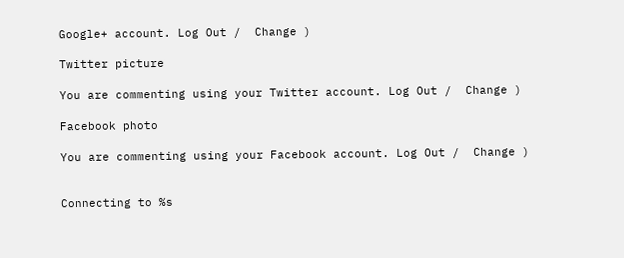Google+ account. Log Out /  Change )

Twitter picture

You are commenting using your Twitter account. Log Out /  Change )

Facebook photo

You are commenting using your Facebook account. Log Out /  Change )


Connecting to %s